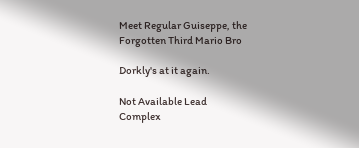Meet Regular Guiseppe, the Forgotten Third Mario Bro

Dorkly's at it again.

Not Available Lead
Complex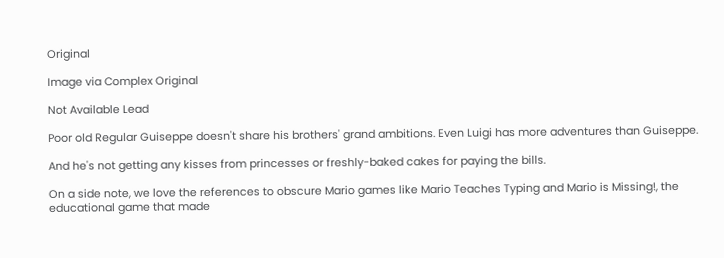Original

Image via Complex Original

Not Available Lead

Poor old Regular Guiseppe doesn't share his brothers' grand ambitions. Even Luigi has more adventures than Guiseppe.

And he's not getting any kisses from princesses or freshly-baked cakes for paying the bills.

On a side note, we love the references to obscure Mario games like Mario Teaches Typing and Mario is Missing!, the educational game that made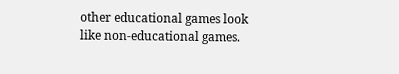other educational games look like non-educational games.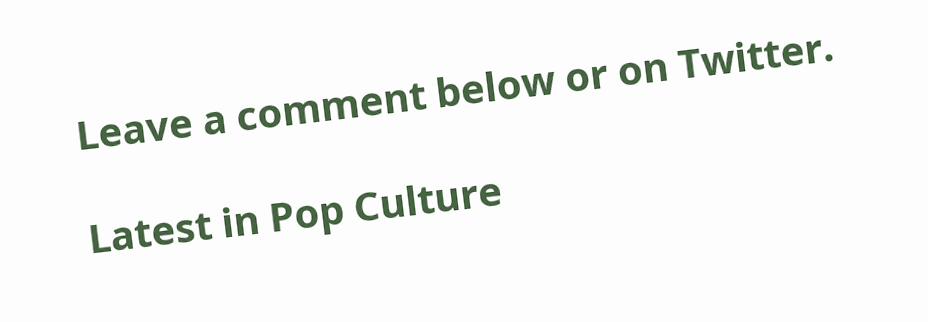Leave a comment below or on Twitter.

Latest in Pop Culture